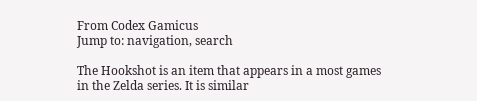From Codex Gamicus
Jump to: navigation, search

The Hookshot is an item that appears in a most games in the Zelda series. It is similar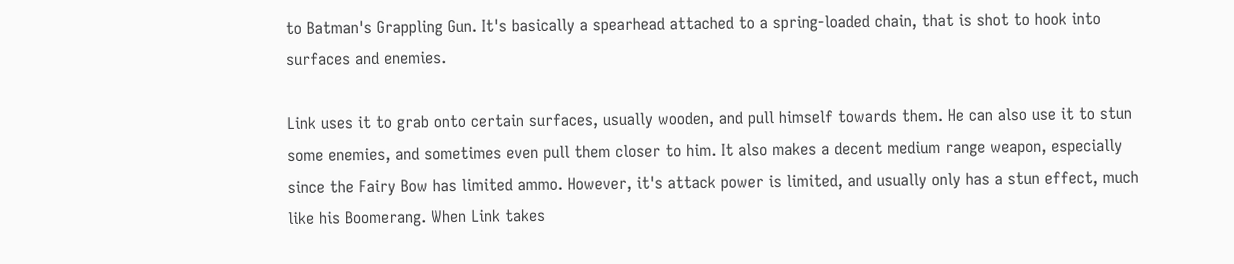to Batman's Grappling Gun. It's basically a spearhead attached to a spring-loaded chain, that is shot to hook into surfaces and enemies.

Link uses it to grab onto certain surfaces, usually wooden, and pull himself towards them. He can also use it to stun some enemies, and sometimes even pull them closer to him. It also makes a decent medium range weapon, especially since the Fairy Bow has limited ammo. However, it's attack power is limited, and usually only has a stun effect, much like his Boomerang. When Link takes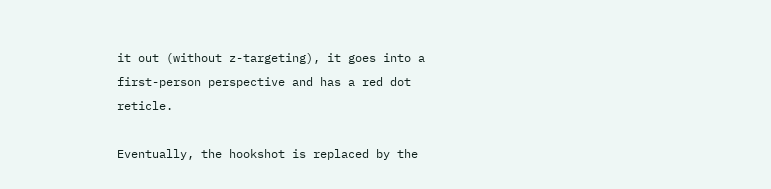it out (without z-targeting), it goes into a first-person perspective and has a red dot reticle.

Eventually, the hookshot is replaced by the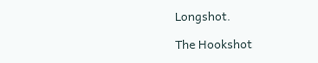Longshot.

The Hookshot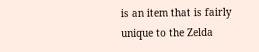is an item that is fairly unique to the Zelda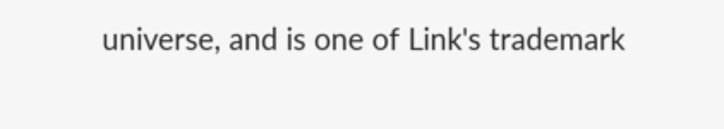universe, and is one of Link's trademark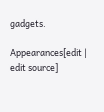gadgets.

Appearances[edit | edit source]